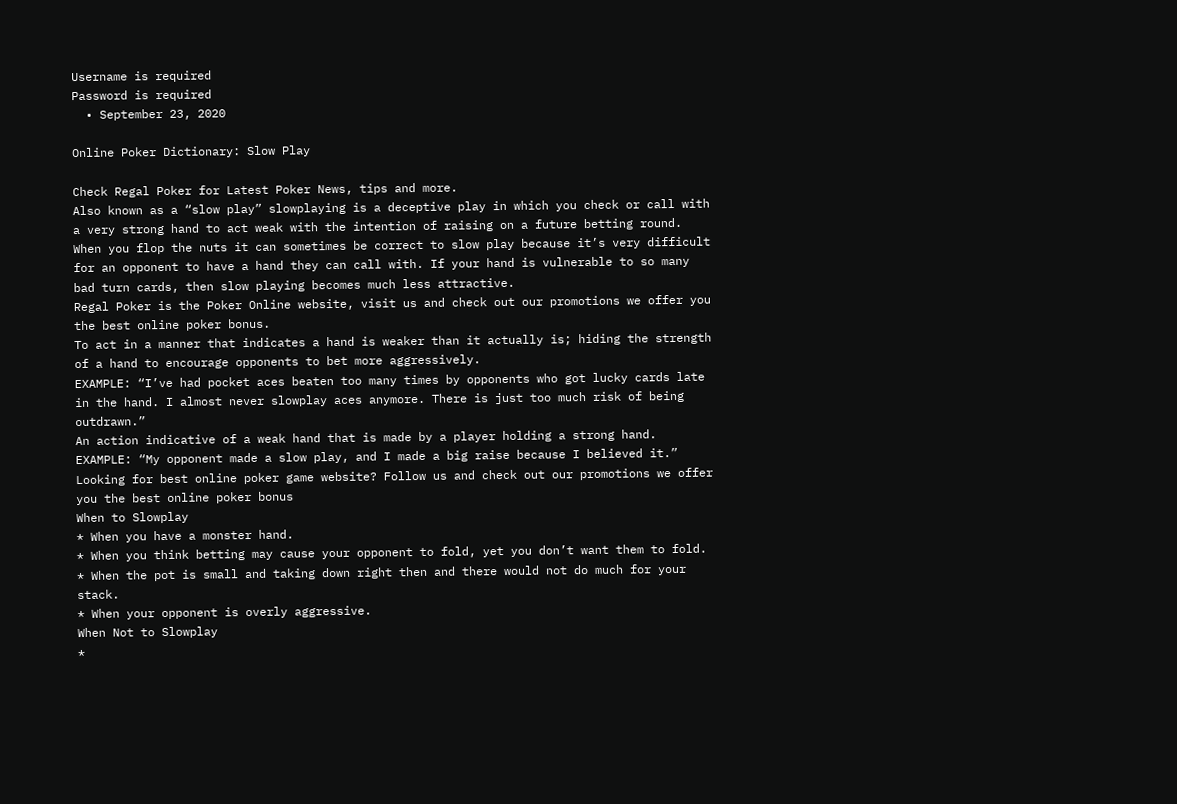Username is required
Password is required
  • September 23, 2020

Online Poker Dictionary: Slow Play

Check Regal Poker for Latest Poker News, tips and more.
Also known as a “slow play” slowplaying is a deceptive play in which you check or call with a very strong hand to act weak with the intention of raising on a future betting round. When you flop the nuts it can sometimes be correct to slow play because it’s very difficult for an opponent to have a hand they can call with. If your hand is vulnerable to so many bad turn cards, then slow playing becomes much less attractive.
Regal Poker is the Poker Online website, visit us and check out our promotions we offer you the best online poker bonus.
To act in a manner that indicates a hand is weaker than it actually is; hiding the strength of a hand to encourage opponents to bet more aggressively.
EXAMPLE: “I’ve had pocket aces beaten too many times by opponents who got lucky cards late in the hand. I almost never slowplay aces anymore. There is just too much risk of being outdrawn.”
An action indicative of a weak hand that is made by a player holding a strong hand.
EXAMPLE: “My opponent made a slow play, and I made a big raise because I believed it.”
Looking for best online poker game website? Follow us and check out our promotions we offer you the best online poker bonus
When to Slowplay
* When you have a monster hand.
* When you think betting may cause your opponent to fold, yet you don’t want them to fold.
* When the pot is small and taking down right then and there would not do much for your stack.
* When your opponent is overly aggressive.
When Not to Slowplay
*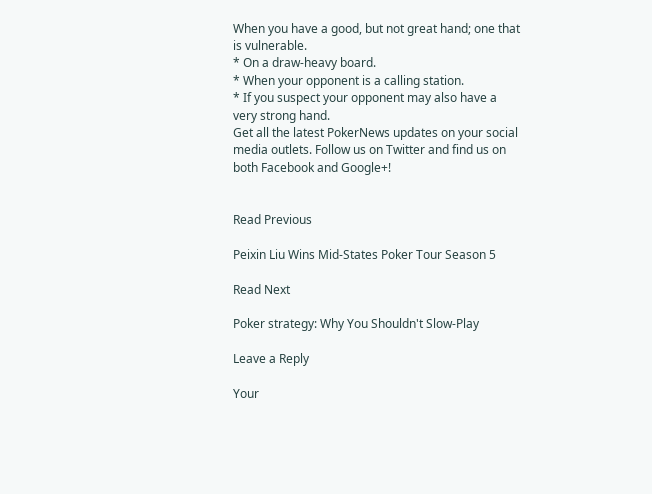When you have a good, but not great hand; one that is vulnerable.
* On a draw-heavy board.
* When your opponent is a calling station.
* If you suspect your opponent may also have a very strong hand.
Get all the latest PokerNews updates on your social media outlets. Follow us on Twitter and find us on both Facebook and Google+!


Read Previous

Peixin Liu Wins Mid-States Poker Tour Season 5

Read Next

Poker strategy: Why You Shouldn't Slow-Play

Leave a Reply

Your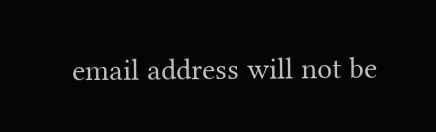email address will not be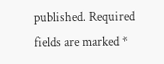published. Required fields are marked *